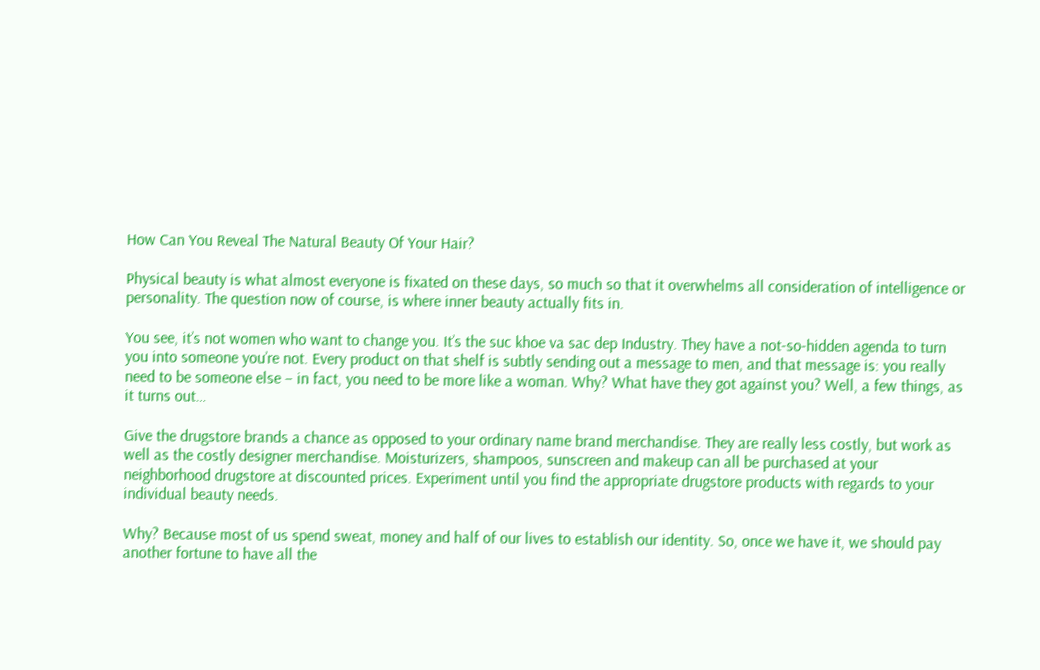How Can You Reveal The Natural Beauty Of Your Hair?

Physical beauty is what almost everyone is fixated on these days, so much so that it overwhelms all consideration of intelligence or personality. The question now of course, is where inner beauty actually fits in.

You see, it’s not women who want to change you. It’s the suc khoe va sac dep Industry. They have a not-so-hidden agenda to turn you into someone you’re not. Every product on that shelf is subtly sending out a message to men, and that message is: you really need to be someone else – in fact, you need to be more like a woman. Why? What have they got against you? Well, a few things, as it turns out…

Give the drugstore brands a chance as opposed to your ordinary name brand merchandise. They are really less costly, but work as well as the costly designer merchandise. Moisturizers, shampoos, sunscreen and makeup can all be purchased at your neighborhood drugstore at discounted prices. Experiment until you find the appropriate drugstore products with regards to your individual beauty needs.

Why? Because most of us spend sweat, money and half of our lives to establish our identity. So, once we have it, we should pay another fortune to have all the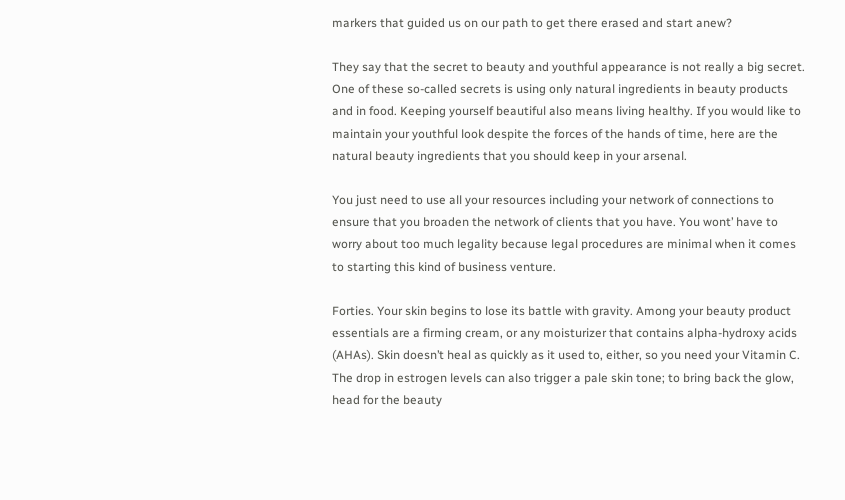markers that guided us on our path to get there erased and start anew?

They say that the secret to beauty and youthful appearance is not really a big secret. One of these so-called secrets is using only natural ingredients in beauty products and in food. Keeping yourself beautiful also means living healthy. If you would like to maintain your youthful look despite the forces of the hands of time, here are the natural beauty ingredients that you should keep in your arsenal.

You just need to use all your resources including your network of connections to ensure that you broaden the network of clients that you have. You wont’ have to worry about too much legality because legal procedures are minimal when it comes to starting this kind of business venture.

Forties. Your skin begins to lose its battle with gravity. Among your beauty product essentials are a firming cream, or any moisturizer that contains alpha-hydroxy acids (AHAs). Skin doesn’t heal as quickly as it used to, either, so you need your Vitamin C. The drop in estrogen levels can also trigger a pale skin tone; to bring back the glow, head for the beauty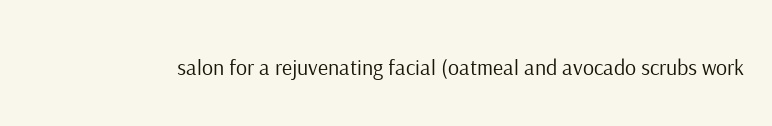salon for a rejuvenating facial (oatmeal and avocado scrubs work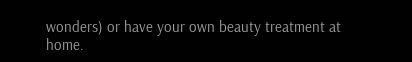wonders) or have your own beauty treatment at home.